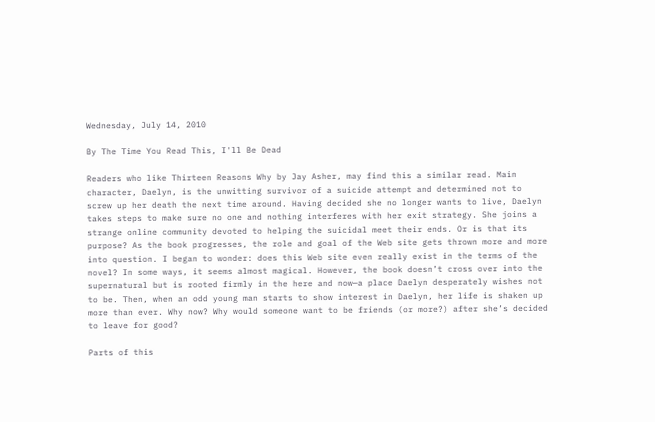Wednesday, July 14, 2010

By The Time You Read This, I'll Be Dead

Readers who like Thirteen Reasons Why by Jay Asher, may find this a similar read. Main character, Daelyn, is the unwitting survivor of a suicide attempt and determined not to screw up her death the next time around. Having decided she no longer wants to live, Daelyn takes steps to make sure no one and nothing interferes with her exit strategy. She joins a strange online community devoted to helping the suicidal meet their ends. Or is that its purpose? As the book progresses, the role and goal of the Web site gets thrown more and more into question. I began to wonder: does this Web site even really exist in the terms of the novel? In some ways, it seems almost magical. However, the book doesn’t cross over into the supernatural but is rooted firmly in the here and now—a place Daelyn desperately wishes not to be. Then, when an odd young man starts to show interest in Daelyn, her life is shaken up more than ever. Why now? Why would someone want to be friends (or more?) after she’s decided to leave for good?

Parts of this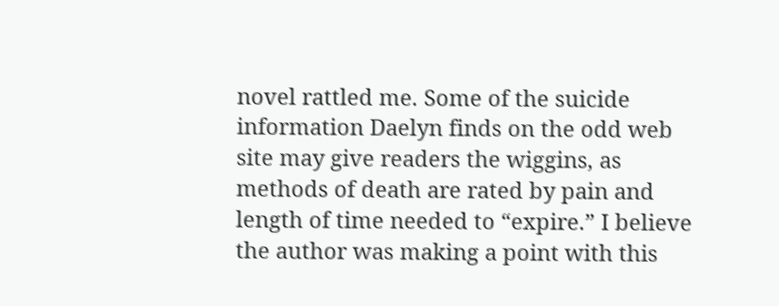novel rattled me. Some of the suicide information Daelyn finds on the odd web site may give readers the wiggins, as methods of death are rated by pain and length of time needed to “expire.” I believe the author was making a point with this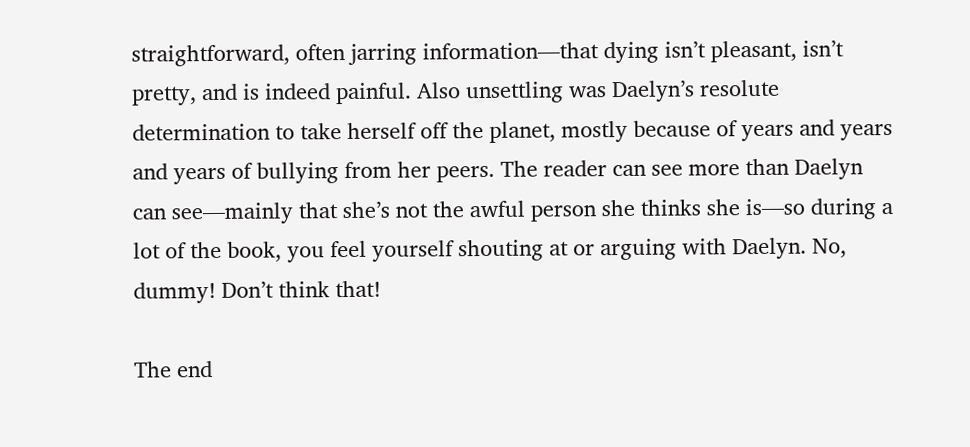straightforward, often jarring information—that dying isn’t pleasant, isn’t pretty, and is indeed painful. Also unsettling was Daelyn’s resolute determination to take herself off the planet, mostly because of years and years and years of bullying from her peers. The reader can see more than Daelyn can see—mainly that she’s not the awful person she thinks she is—so during a lot of the book, you feel yourself shouting at or arguing with Daelyn. No, dummy! Don’t think that!

The end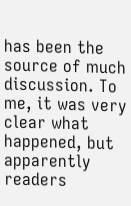has been the source of much discussion. To me, it was very clear what happened, but apparently readers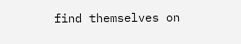find themselves on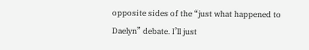opposite sides of the “just what happened to Daelyn” debate. I’ll just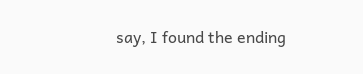say, I found the ending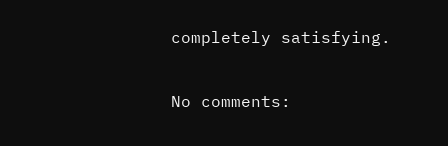completely satisfying.

No comments: